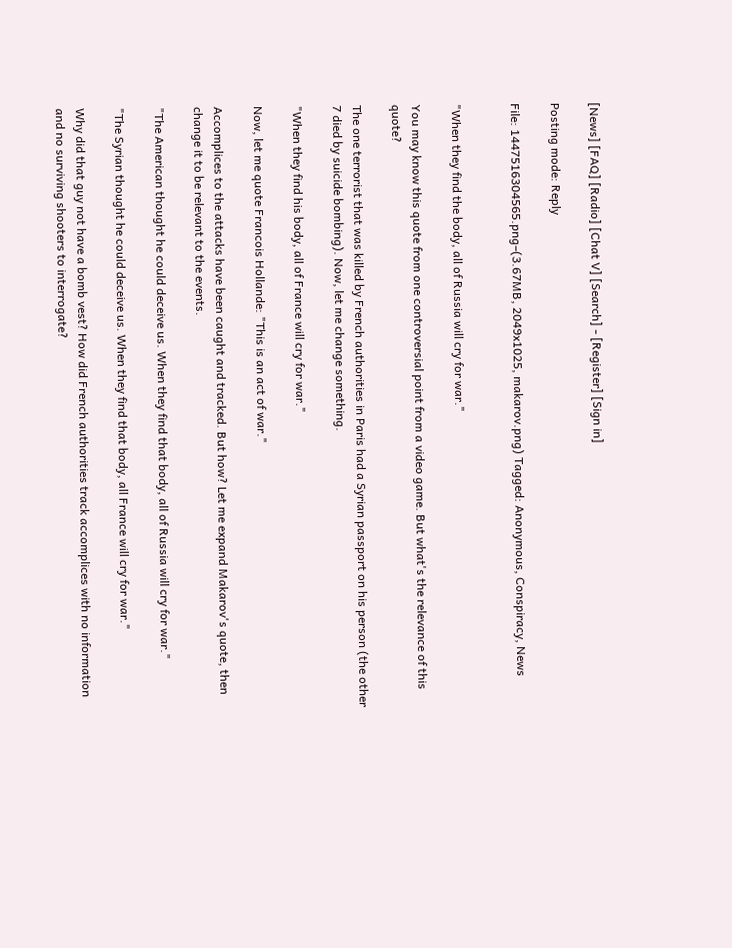[News] [FAQ] [Radio] [Chat V] [Search] - [Register] [Sign in]

Posting mode: Reply

File: 1447516304565.png–(3.67MB, 2049x1025, makarov.png) Tagged: Anonymous, Conspiracy, News


"When they find the body, all of Russia will cry for war."

You may know this quote from one controversial point from a video game. But what's the relevance of this quote?

The one terrorist that was killed by French authorities in Paris had a Syrian passport on his person (the other 7 died by suicide bombing). Now, let me change something.

"When they find his body, all of France will cry for war."

Now, let me quote Francois Hollande: "This is an act of war."

Accomplices to the attacks have been caught and tracked. But how? Let me expand Makarov's quote, then change it to be relevant to the events.

"The American thought he could deceive us. When they find that body, all of Russia will cry for war."

"The Syrian thought he could deceive us. When they find that body, all France will cry for war."

Why did that guy not have a bomb vest? How did French authorities track accomplices with no information and no surviving shooters to interrogate?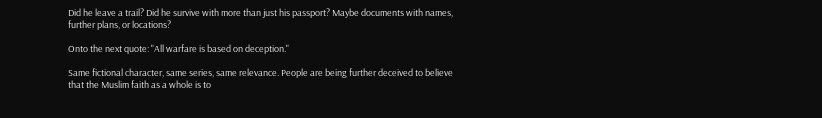Did he leave a trail? Did he survive with more than just his passport? Maybe documents with names, further plans, or locations?

Onto the next quote: "All warfare is based on deception."

Same fictional character, same series, same relevance. People are being further deceived to believe that the Muslim faith as a whole is to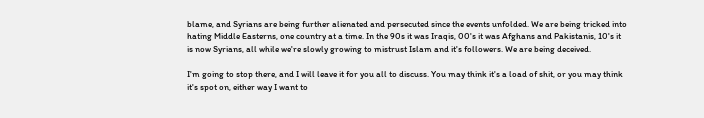blame, and Syrians are being further alienated and persecuted since the events unfolded. We are being tricked into hating Middle Easterns, one country at a time. In the 90s it was Iraqis, 00's it was Afghans and Pakistanis, 10's it is now Syrians, all while we're slowly growing to mistrust Islam and it's followers. We are being deceived.

I'm going to stop there, and I will leave it for you all to discuss. You may think it's a load of shit, or you may think it's spot on, either way I want to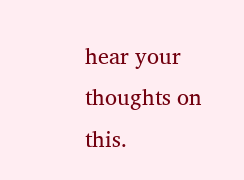hear your thoughts on this.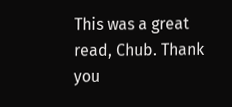This was a great read, Chub. Thank you